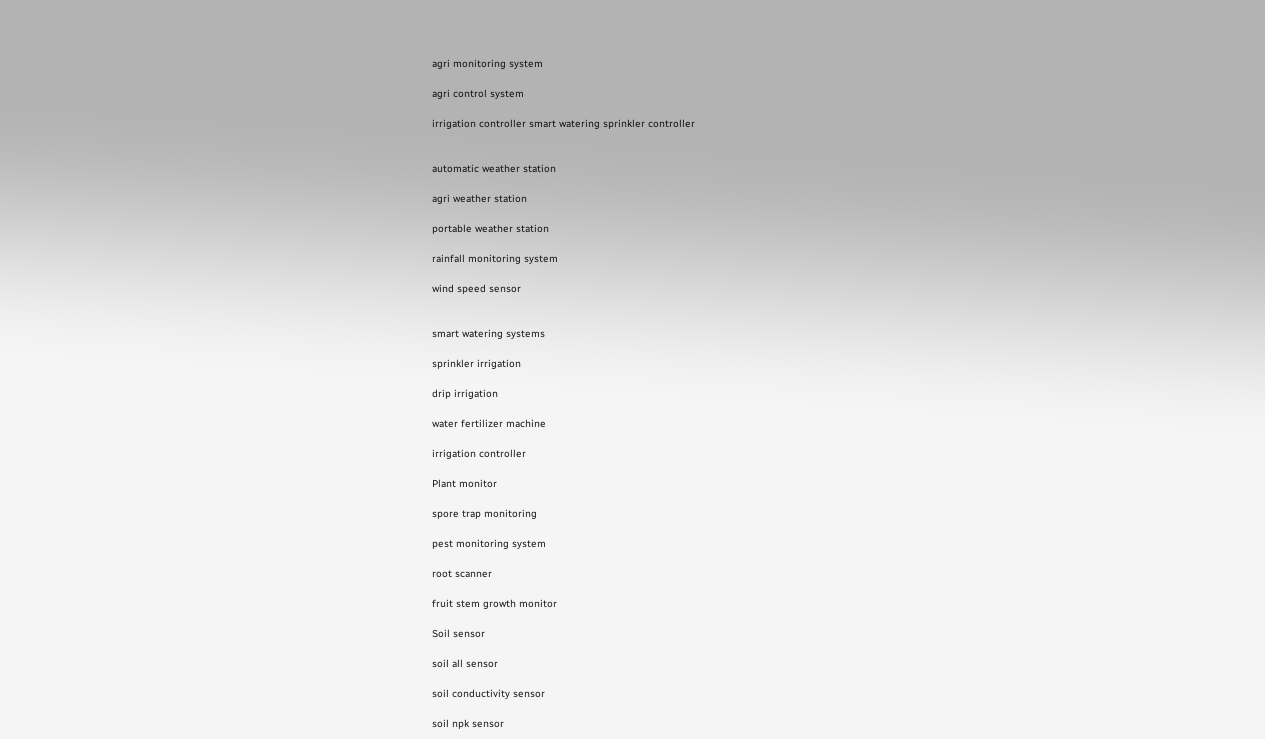agri monitoring system

agri control system

irrigation controller smart watering sprinkler controller


automatic weather station

agri weather station

portable weather station

rainfall monitoring system

wind speed sensor


smart watering systems

sprinkler irrigation

drip irrigation

water fertilizer machine

irrigation controller

Plant monitor

spore trap monitoring

pest monitoring system

root scanner

fruit stem growth monitor

Soil sensor

soil all sensor

soil conductivity sensor

soil npk sensor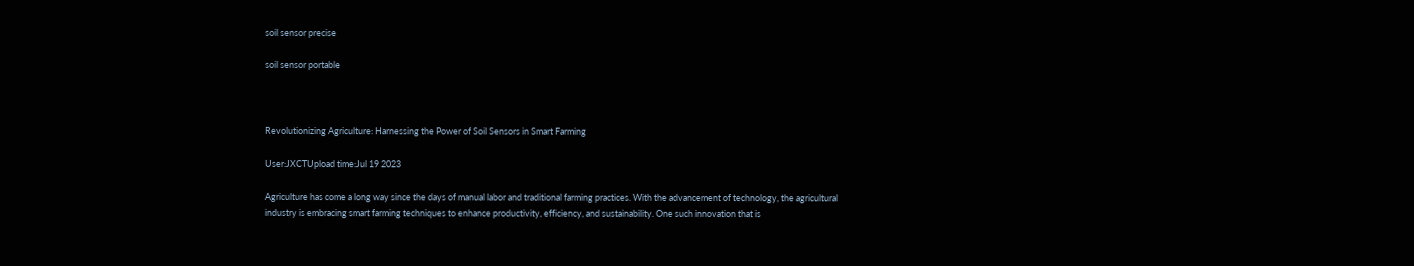soil sensor precise

soil sensor portable



Revolutionizing Agriculture: Harnessing the Power of Soil Sensors in Smart Farming

User:JXCTUpload time:Jul 19 2023

Agriculture has come a long way since the days of manual labor and traditional farming practices. With the advancement of technology, the agricultural industry is embracing smart farming techniques to enhance productivity, efficiency, and sustainability. One such innovation that is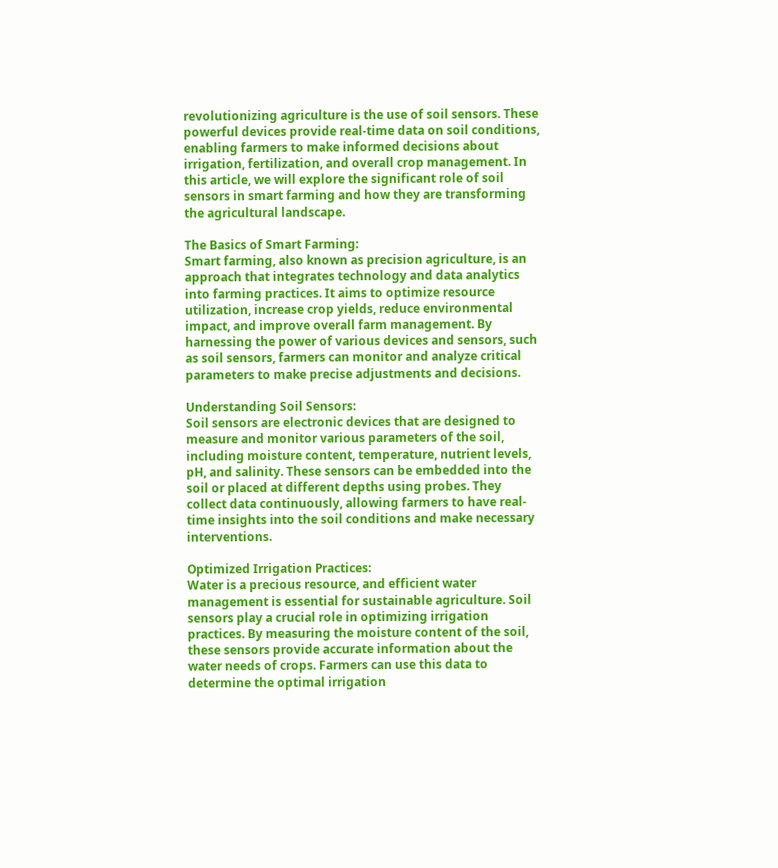revolutionizing agriculture is the use of soil sensors. These powerful devices provide real-time data on soil conditions, enabling farmers to make informed decisions about irrigation, fertilization, and overall crop management. In this article, we will explore the significant role of soil sensors in smart farming and how they are transforming the agricultural landscape.

The Basics of Smart Farming:
Smart farming, also known as precision agriculture, is an approach that integrates technology and data analytics into farming practices. It aims to optimize resource utilization, increase crop yields, reduce environmental impact, and improve overall farm management. By harnessing the power of various devices and sensors, such as soil sensors, farmers can monitor and analyze critical parameters to make precise adjustments and decisions.

Understanding Soil Sensors:
Soil sensors are electronic devices that are designed to measure and monitor various parameters of the soil, including moisture content, temperature, nutrient levels, pH, and salinity. These sensors can be embedded into the soil or placed at different depths using probes. They collect data continuously, allowing farmers to have real-time insights into the soil conditions and make necessary interventions.

Optimized Irrigation Practices:
Water is a precious resource, and efficient water management is essential for sustainable agriculture. Soil sensors play a crucial role in optimizing irrigation practices. By measuring the moisture content of the soil, these sensors provide accurate information about the water needs of crops. Farmers can use this data to determine the optimal irrigation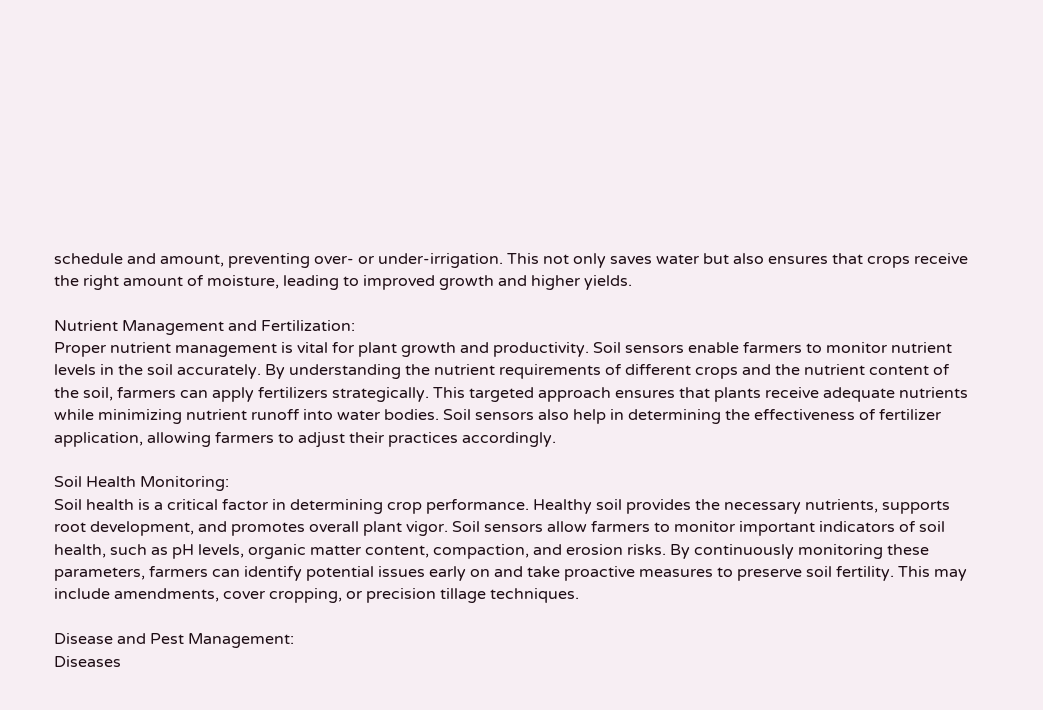schedule and amount, preventing over- or under-irrigation. This not only saves water but also ensures that crops receive the right amount of moisture, leading to improved growth and higher yields.

Nutrient Management and Fertilization:
Proper nutrient management is vital for plant growth and productivity. Soil sensors enable farmers to monitor nutrient levels in the soil accurately. By understanding the nutrient requirements of different crops and the nutrient content of the soil, farmers can apply fertilizers strategically. This targeted approach ensures that plants receive adequate nutrients while minimizing nutrient runoff into water bodies. Soil sensors also help in determining the effectiveness of fertilizer application, allowing farmers to adjust their practices accordingly.

Soil Health Monitoring:
Soil health is a critical factor in determining crop performance. Healthy soil provides the necessary nutrients, supports root development, and promotes overall plant vigor. Soil sensors allow farmers to monitor important indicators of soil health, such as pH levels, organic matter content, compaction, and erosion risks. By continuously monitoring these parameters, farmers can identify potential issues early on and take proactive measures to preserve soil fertility. This may include amendments, cover cropping, or precision tillage techniques.

Disease and Pest Management:
Diseases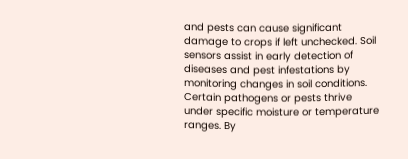and pests can cause significant damage to crops if left unchecked. Soil sensors assist in early detection of diseases and pest infestations by monitoring changes in soil conditions. Certain pathogens or pests thrive under specific moisture or temperature ranges. By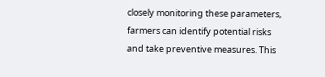closely monitoring these parameters, farmers can identify potential risks and take preventive measures. This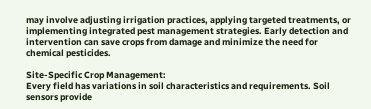may involve adjusting irrigation practices, applying targeted treatments, or implementing integrated pest management strategies. Early detection and intervention can save crops from damage and minimize the need for chemical pesticides.

Site-Specific Crop Management:
Every field has variations in soil characteristics and requirements. Soil sensors provide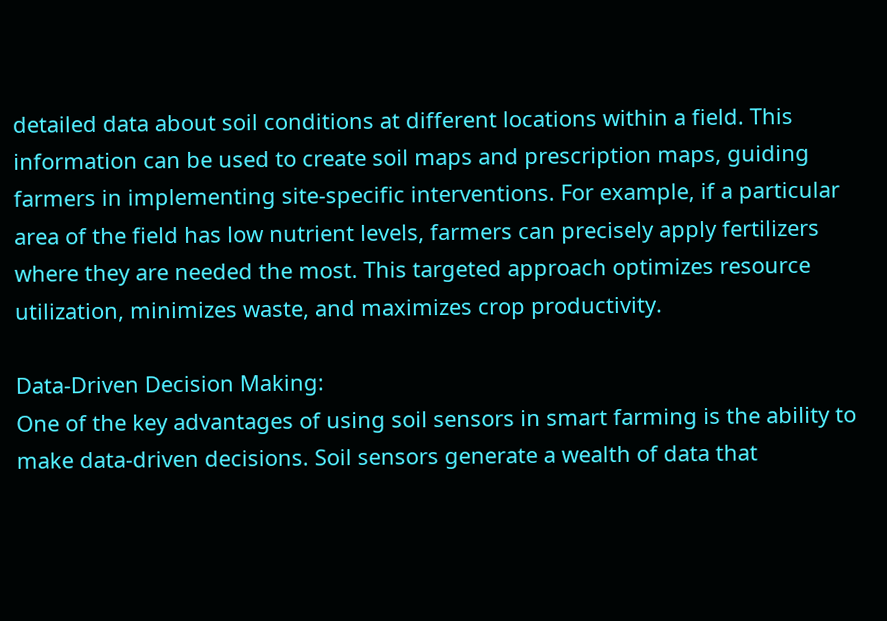detailed data about soil conditions at different locations within a field. This information can be used to create soil maps and prescription maps, guiding farmers in implementing site-specific interventions. For example, if a particular area of the field has low nutrient levels, farmers can precisely apply fertilizers where they are needed the most. This targeted approach optimizes resource utilization, minimizes waste, and maximizes crop productivity.

Data-Driven Decision Making:
One of the key advantages of using soil sensors in smart farming is the ability to make data-driven decisions. Soil sensors generate a wealth of data that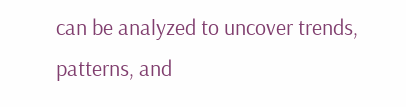can be analyzed to uncover trends, patterns, and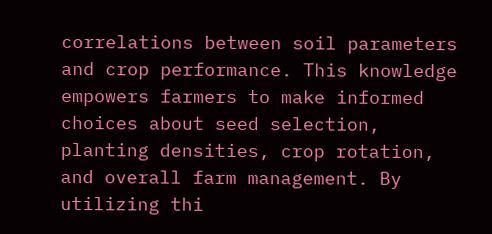correlations between soil parameters and crop performance. This knowledge empowers farmers to make informed choices about seed selection, planting densities, crop rotation, and overall farm management. By utilizing thi